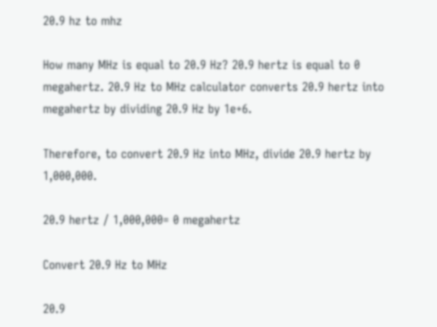20.9 hz to mhz

How many MHz is equal to 20.9 Hz? 20.9 hertz is equal to 0 megahertz. 20.9 Hz to MHz calculator converts 20.9 hertz into megahertz by dividing 20.9 Hz by 1e+6.

Therefore, to convert 20.9 Hz into MHz, divide 20.9 hertz by 1,000,000.

20.9 hertz / 1,000,000= 0 megahertz

Convert 20.9 Hz to MHz

20.9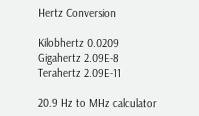Hertz Conversion

Kilobhertz 0.0209
Gigahertz 2.09E-8
Terahertz 2.09E-11

20.9 Hz to MHz calculator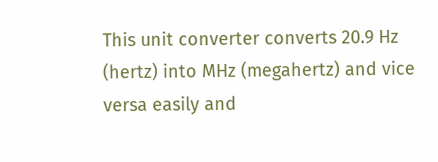This unit converter converts 20.9 Hz (hertz) into MHz (megahertz) and vice versa easily and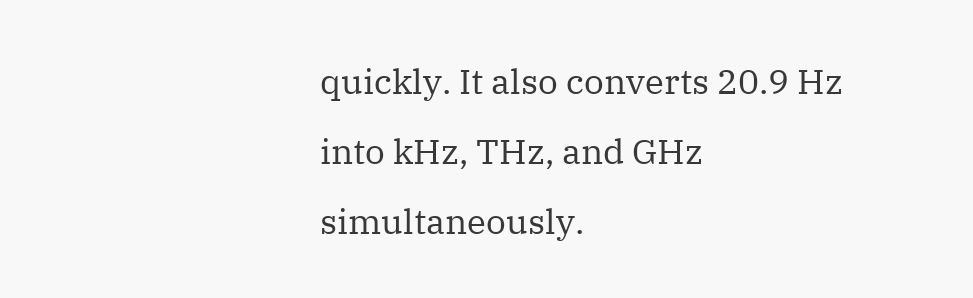quickly. It also converts 20.9 Hz into kHz, THz, and GHz simultaneously.